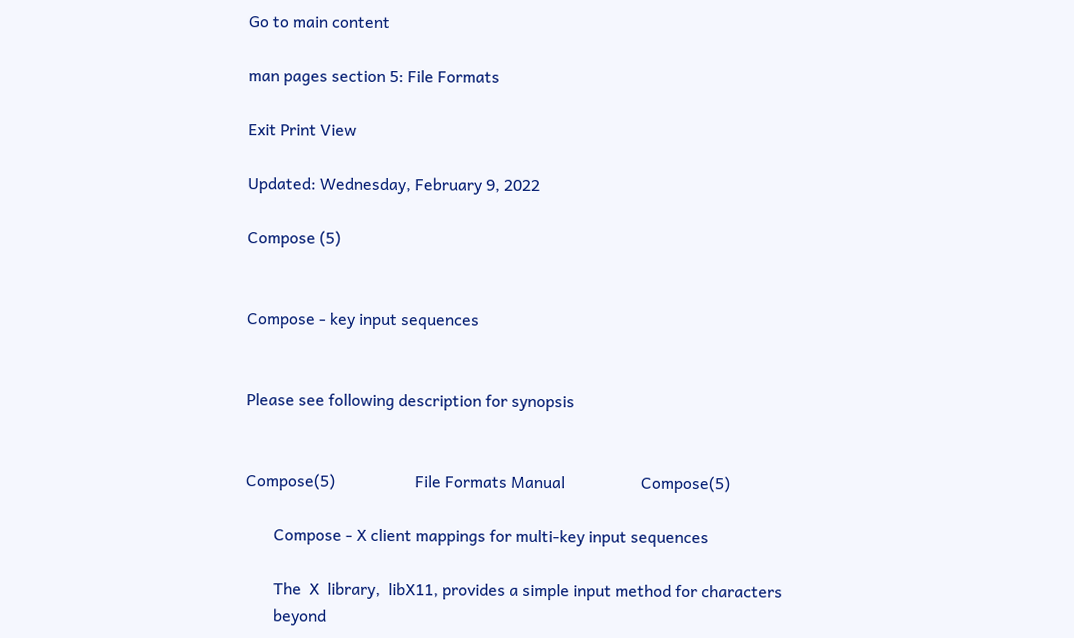Go to main content

man pages section 5: File Formats

Exit Print View

Updated: Wednesday, February 9, 2022

Compose (5)


Compose - key input sequences


Please see following description for synopsis


Compose(5)                    File Formats Manual                   Compose(5)

       Compose - X client mappings for multi-key input sequences

       The  X  library,  libX11, provides a simple input method for characters
       beyond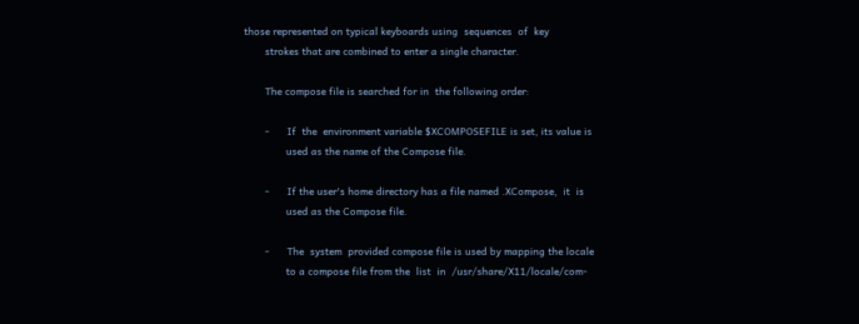those represented on typical keyboards using  sequences  of  key
       strokes that are combined to enter a single character.

       The compose file is searched for in  the following order:

       -      If  the  environment variable $XCOMPOSEFILE is set, its value is
              used as the name of the Compose file.

       -      If the user's home directory has a file named .XCompose,  it  is
              used as the Compose file.

       -      The  system  provided compose file is used by mapping the locale
              to a compose file from the  list  in  /usr/share/X11/locale/com-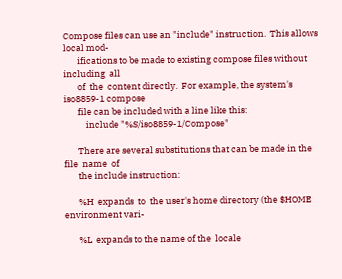Compose files can use an "include" instruction.  This allows local mod-
       ifications to be made to existing compose files without  including  all
       of  the  content directly.  For example, the system's iso8859-1 compose
       file can be included with a line like this:
           include "%S/iso8859-1/Compose"

       There are several substitutions that can be made in the  file  name  of
       the include instruction:

       %H  expands  to  the user's home directory (the $HOME environment vari-

       %L  expands to the name of the  locale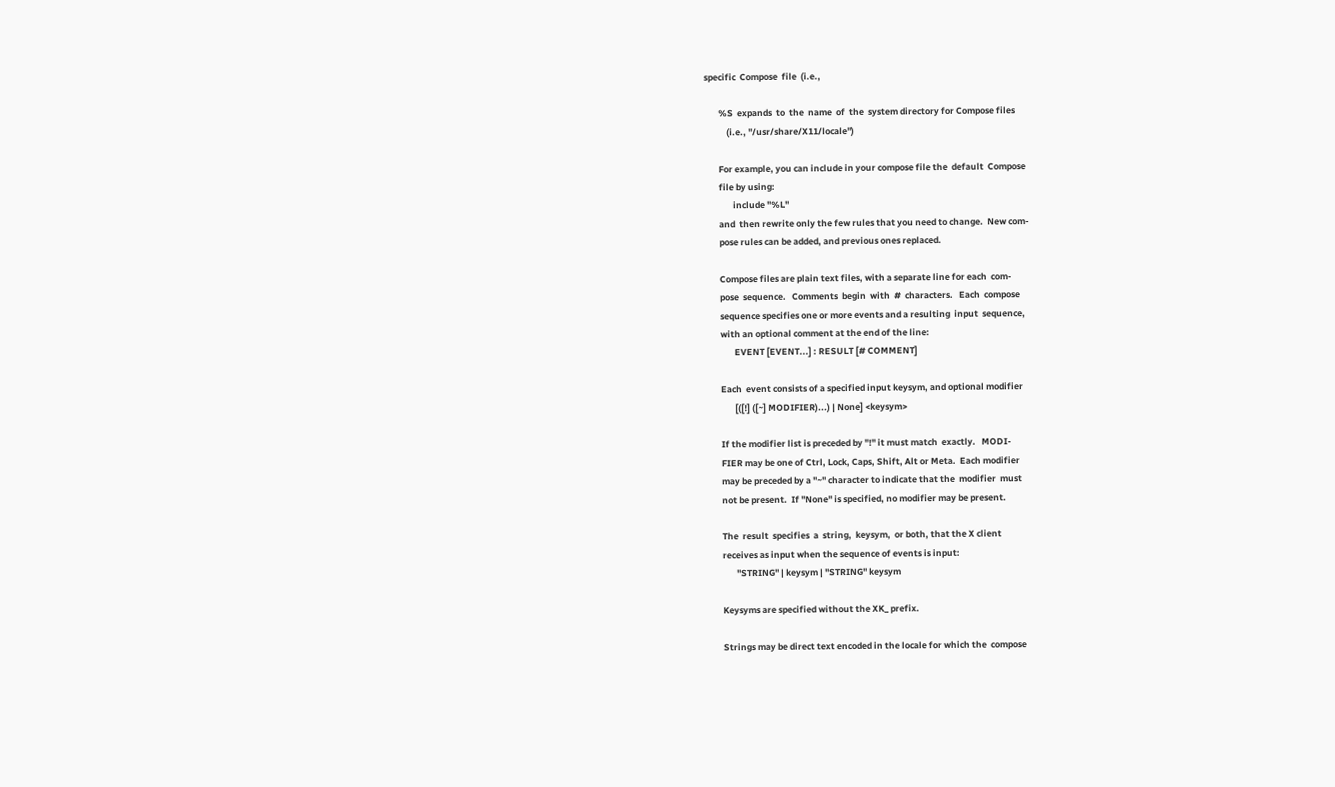specific  Compose  file  (i.e.,

       %S  expands  to  the  name  of  the  system directory for Compose files
           (i.e., "/usr/share/X11/locale")

       For example, you can include in your compose file the  default  Compose
       file by using:
              include "%L"
       and  then rewrite only the few rules that you need to change.  New com-
       pose rules can be added, and previous ones replaced.

       Compose files are plain text files, with a separate line for each  com-
       pose  sequence.   Comments  begin  with  #  characters.   Each  compose
       sequence specifies one or more events and a resulting  input  sequence,
       with an optional comment at the end of the line:
              EVENT [EVENT...] : RESULT [# COMMENT]

       Each  event consists of a specified input keysym, and optional modifier
              [([!] ([~] MODIFIER)...) | None] <keysym>

       If the modifier list is preceded by "!" it must match  exactly.   MODI-
       FIER may be one of Ctrl, Lock, Caps, Shift, Alt or Meta.  Each modifier
       may be preceded by a "~" character to indicate that the  modifier  must
       not be present.  If "None" is specified, no modifier may be present.

       The  result  specifies  a  string,  keysym,  or both, that the X client
       receives as input when the sequence of events is input:
              "STRING" | keysym | "STRING" keysym

       Keysyms are specified without the XK_ prefix.

       Strings may be direct text encoded in the locale for which the  compose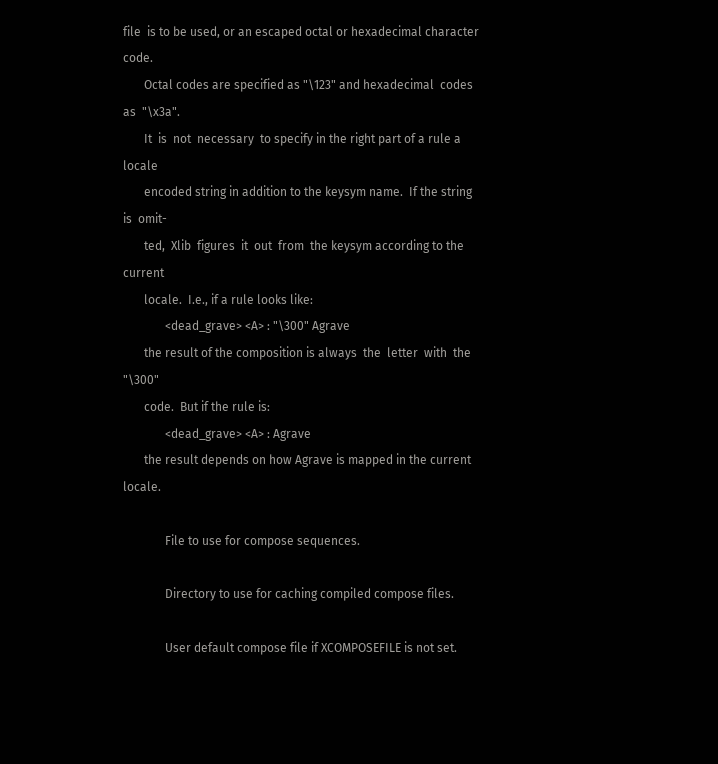file  is to be used, or an escaped octal or hexadecimal character code.
       Octal codes are specified as "\123" and hexadecimal  codes  as  "\x3a".
       It  is  not  necessary  to specify in the right part of a rule a locale
       encoded string in addition to the keysym name.  If the string is  omit-
       ted,  Xlib  figures  it  out  from  the keysym according to the current
       locale.  I.e., if a rule looks like:
              <dead_grave> <A> : "\300" Agrave
       the result of the composition is always  the  letter  with  the  "\300"
       code.  But if the rule is:
              <dead_grave> <A> : Agrave
       the result depends on how Agrave is mapped in the current locale.

              File to use for compose sequences.

              Directory to use for caching compiled compose files.

              User default compose file if XCOMPOSEFILE is not set.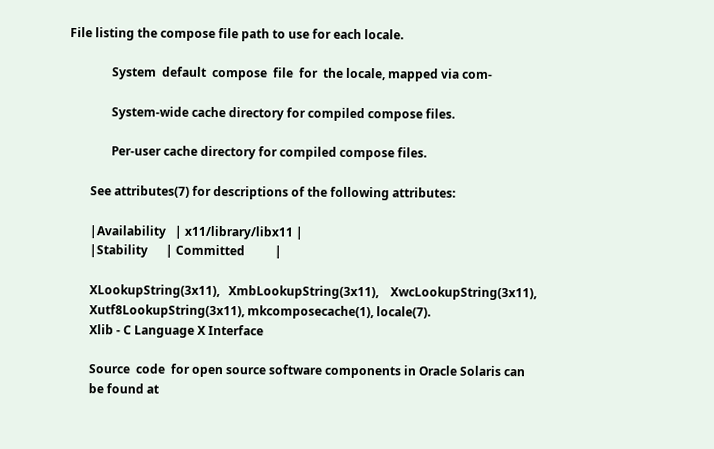File listing the compose file path to use for each locale.

              System  default  compose  file  for  the locale, mapped via com-

              System-wide cache directory for compiled compose files.

              Per-user cache directory for compiled compose files.

       See attributes(7) for descriptions of the following attributes:

       |Availability   | x11/library/libx11 |
       |Stability      | Committed          |

       XLookupString(3x11),   XmbLookupString(3x11),    XwcLookupString(3x11),
       Xutf8LookupString(3x11), mkcomposecache(1), locale(7).
       Xlib - C Language X Interface

       Source  code  for open source software components in Oracle Solaris can
       be found at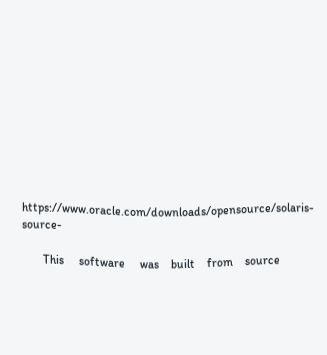https://www.oracle.com/downloads/opensource/solaris-source-

       This     software     was    built    from    source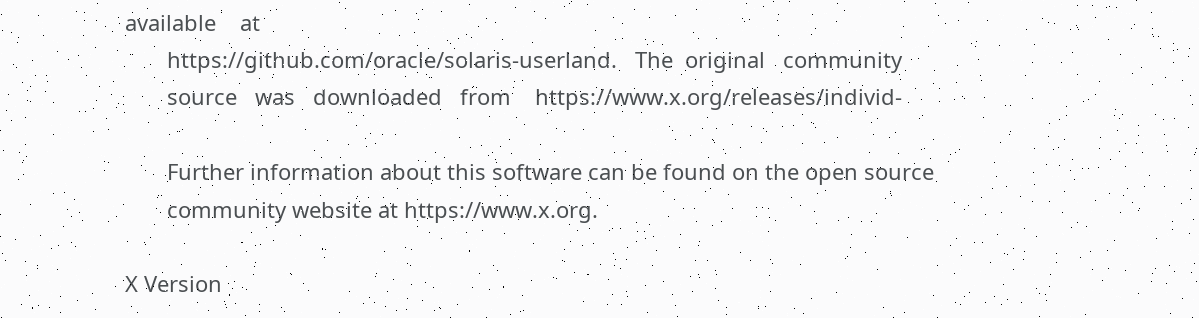available    at
       https://github.com/oracle/solaris-userland.   The  original   community
       source   was   downloaded   from    https://www.x.org/releases/individ-

       Further information about this software can be found on the open source
       community website at https://www.x.org.

X Version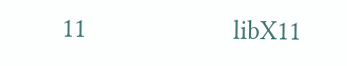11                     libX11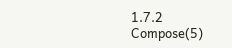1.7.2                       Compose(5)